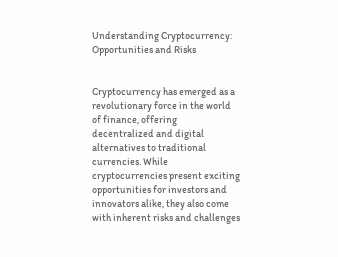Understanding Cryptocurrency: Opportunities and Risks


Cryptocurrency has emerged as a revolutionary force in the world of finance, offering decentralized and digital alternatives to traditional currencies. While cryptocurrencies present exciting opportunities for investors and innovators alike, they also come with inherent risks and challenges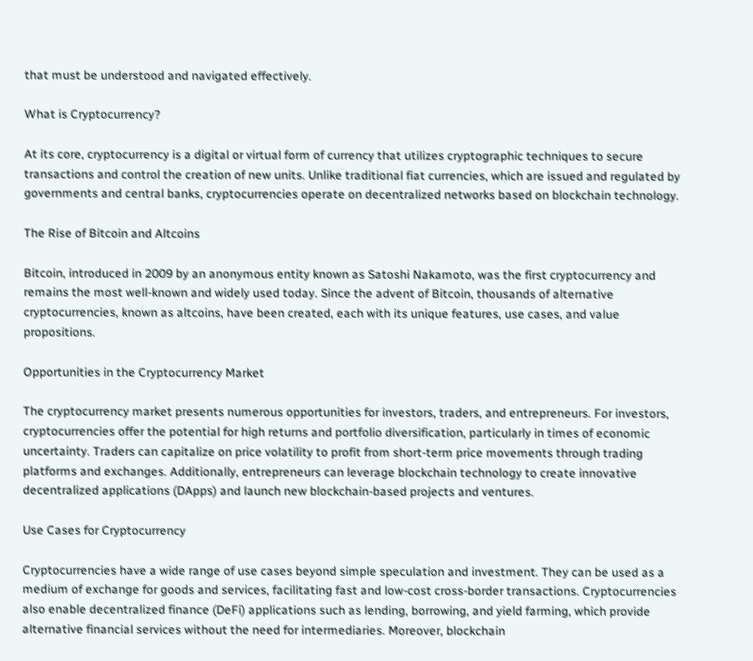that must be understood and navigated effectively.

What is Cryptocurrency?

At its core, cryptocurrency is a digital or virtual form of currency that utilizes cryptographic techniques to secure transactions and control the creation of new units. Unlike traditional fiat currencies, which are issued and regulated by governments and central banks, cryptocurrencies operate on decentralized networks based on blockchain technology.

The Rise of Bitcoin and Altcoins

Bitcoin, introduced in 2009 by an anonymous entity known as Satoshi Nakamoto, was the first cryptocurrency and remains the most well-known and widely used today. Since the advent of Bitcoin, thousands of alternative cryptocurrencies, known as altcoins, have been created, each with its unique features, use cases, and value propositions.

Opportunities in the Cryptocurrency Market

The cryptocurrency market presents numerous opportunities for investors, traders, and entrepreneurs. For investors, cryptocurrencies offer the potential for high returns and portfolio diversification, particularly in times of economic uncertainty. Traders can capitalize on price volatility to profit from short-term price movements through trading platforms and exchanges. Additionally, entrepreneurs can leverage blockchain technology to create innovative decentralized applications (DApps) and launch new blockchain-based projects and ventures.

Use Cases for Cryptocurrency

Cryptocurrencies have a wide range of use cases beyond simple speculation and investment. They can be used as a medium of exchange for goods and services, facilitating fast and low-cost cross-border transactions. Cryptocurrencies also enable decentralized finance (DeFi) applications such as lending, borrowing, and yield farming, which provide alternative financial services without the need for intermediaries. Moreover, blockchain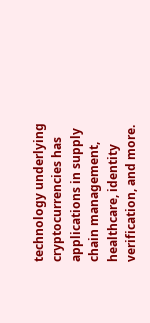technology underlying cryptocurrencies has applications in supply chain management, healthcare, identity verification, and more.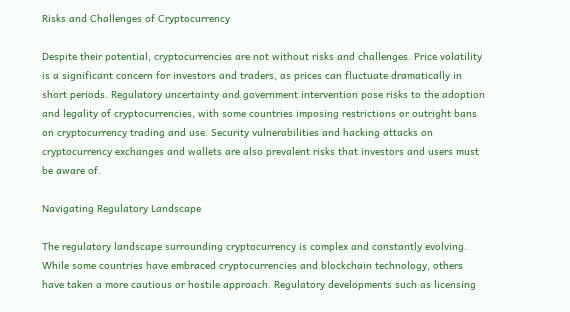Risks and Challenges of Cryptocurrency

Despite their potential, cryptocurrencies are not without risks and challenges. Price volatility is a significant concern for investors and traders, as prices can fluctuate dramatically in short periods. Regulatory uncertainty and government intervention pose risks to the adoption and legality of cryptocurrencies, with some countries imposing restrictions or outright bans on cryptocurrency trading and use. Security vulnerabilities and hacking attacks on cryptocurrency exchanges and wallets are also prevalent risks that investors and users must be aware of.

Navigating Regulatory Landscape

The regulatory landscape surrounding cryptocurrency is complex and constantly evolving. While some countries have embraced cryptocurrencies and blockchain technology, others have taken a more cautious or hostile approach. Regulatory developments such as licensing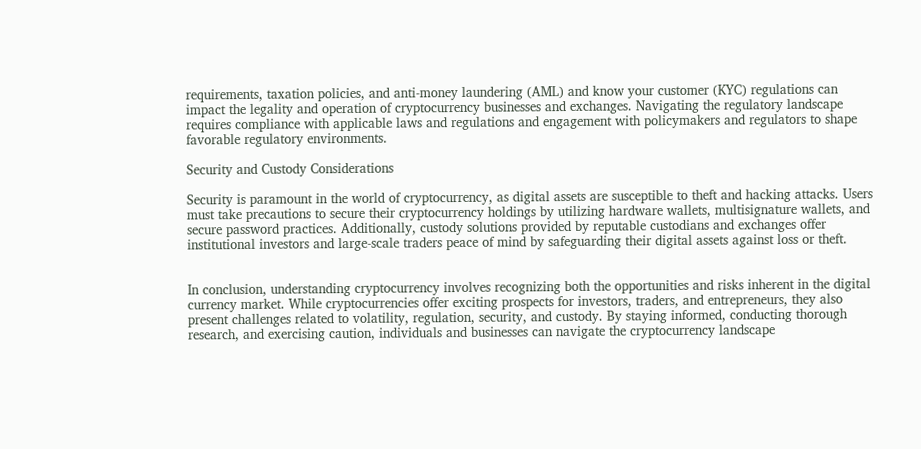requirements, taxation policies, and anti-money laundering (AML) and know your customer (KYC) regulations can impact the legality and operation of cryptocurrency businesses and exchanges. Navigating the regulatory landscape requires compliance with applicable laws and regulations and engagement with policymakers and regulators to shape favorable regulatory environments.

Security and Custody Considerations

Security is paramount in the world of cryptocurrency, as digital assets are susceptible to theft and hacking attacks. Users must take precautions to secure their cryptocurrency holdings by utilizing hardware wallets, multisignature wallets, and secure password practices. Additionally, custody solutions provided by reputable custodians and exchanges offer institutional investors and large-scale traders peace of mind by safeguarding their digital assets against loss or theft.


In conclusion, understanding cryptocurrency involves recognizing both the opportunities and risks inherent in the digital currency market. While cryptocurrencies offer exciting prospects for investors, traders, and entrepreneurs, they also present challenges related to volatility, regulation, security, and custody. By staying informed, conducting thorough research, and exercising caution, individuals and businesses can navigate the cryptocurrency landscape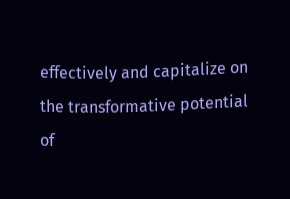effectively and capitalize on the transformative potential of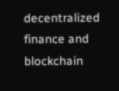decentralized finance and blockchain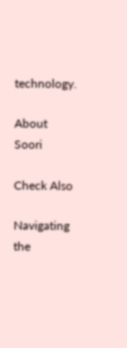technology.

About Soori

Check Also

Navigating the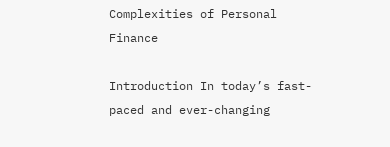Complexities of Personal Finance

Introduction In today’s fast-paced and ever-changing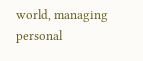world, managing personal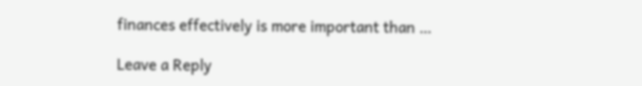finances effectively is more important than …

Leave a Reply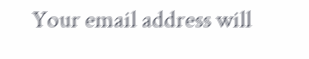Your email address will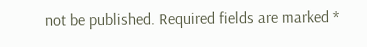not be published. Required fields are marked *